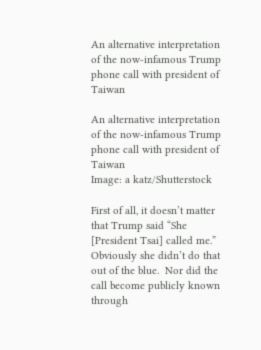An alternative interpretation of the now-infamous Trump phone call with president of Taiwan

An alternative interpretation of the now-infamous Trump phone call with president of Taiwan
Image: a katz/Shutterstock

First of all, it doesn’t matter that Trump said “She [President Tsai] called me.”  Obviously she didn’t do that out of the blue.  Nor did the call become publicly known through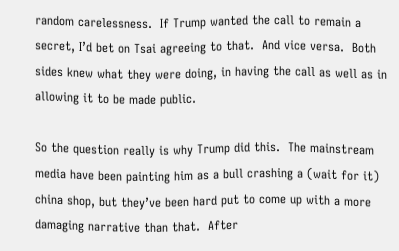random carelessness.  If Trump wanted the call to remain a secret, I’d bet on Tsai agreeing to that.  And vice versa.  Both sides knew what they were doing, in having the call as well as in allowing it to be made public.

So the question really is why Trump did this.  The mainstream media have been painting him as a bull crashing a (wait for it) china shop, but they’ve been hard put to come up with a more damaging narrative than that.  After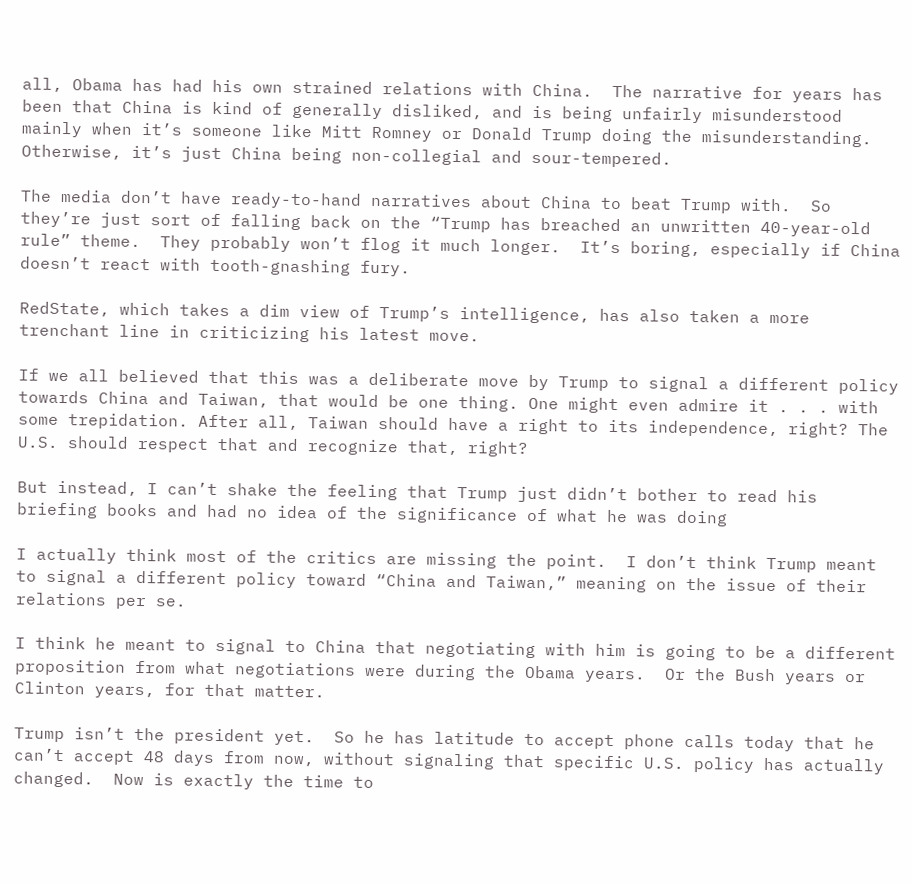all, Obama has had his own strained relations with China.  The narrative for years has been that China is kind of generally disliked, and is being unfairly misunderstood mainly when it’s someone like Mitt Romney or Donald Trump doing the misunderstanding.  Otherwise, it’s just China being non-collegial and sour-tempered.

The media don’t have ready-to-hand narratives about China to beat Trump with.  So they’re just sort of falling back on the “Trump has breached an unwritten 40-year-old rule” theme.  They probably won’t flog it much longer.  It’s boring, especially if China doesn’t react with tooth-gnashing fury.

RedState, which takes a dim view of Trump’s intelligence, has also taken a more trenchant line in criticizing his latest move.

If we all believed that this was a deliberate move by Trump to signal a different policy towards China and Taiwan, that would be one thing. One might even admire it . . . with some trepidation. After all, Taiwan should have a right to its independence, right? The U.S. should respect that and recognize that, right?

But instead, I can’t shake the feeling that Trump just didn’t bother to read his briefing books and had no idea of the significance of what he was doing

I actually think most of the critics are missing the point.  I don’t think Trump meant to signal a different policy toward “China and Taiwan,” meaning on the issue of their relations per se.

I think he meant to signal to China that negotiating with him is going to be a different proposition from what negotiations were during the Obama years.  Or the Bush years or Clinton years, for that matter.

Trump isn’t the president yet.  So he has latitude to accept phone calls today that he can’t accept 48 days from now, without signaling that specific U.S. policy has actually changed.  Now is exactly the time to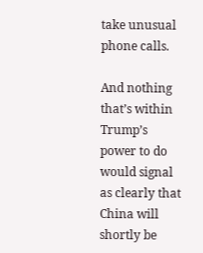take unusual phone calls.

And nothing that’s within Trump’s power to do would signal as clearly that China will shortly be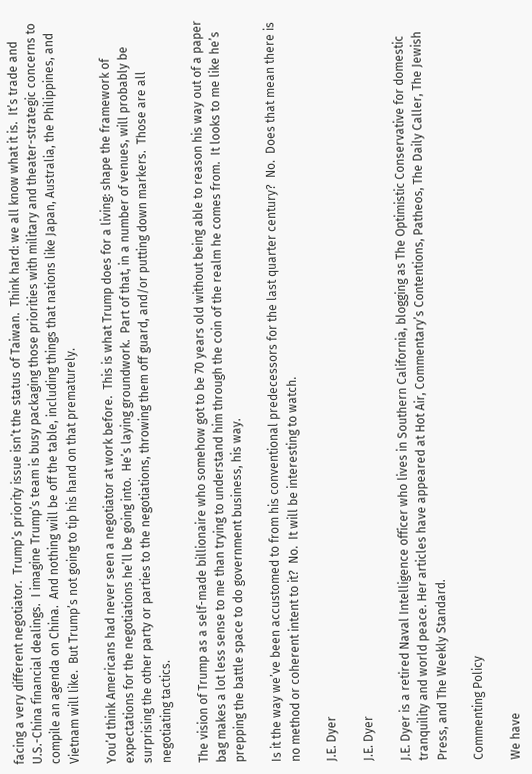facing a very different negotiator.  Trump’s priority issue isn’t the status of Taiwan.  Think hard: we all know what it is.  It’s trade and U.S.-China financial dealings.  I imagine Trump’s team is busy packaging those priorities with military and theater-strategic concerns to compile an agenda on China.  And nothing will be off the table, including things that nations like Japan, Australia, the Philippines, and Vietnam will like.  But Trump’s not going to tip his hand on that prematurely.

You’d think Americans had never seen a negotiator at work before.  This is what Trump does for a living: shape the framework of expectations for the negotiations he’ll be going into.  He’s laying groundwork.  Part of that, in a number of venues, will probably be surprising the other party or parties to the negotiations, throwing them off guard, and/or putting down markers.  Those are all negotiating tactics.

The vision of Trump as a self-made billionaire who somehow got to be 70 years old without being able to reason his way out of a paper bag makes a lot less sense to me than trying to understand him through the coin of the realm he comes from.  It looks to me like he’s prepping the battle space to do government business, his way.

Is it the way we’ve been accustomed to from his conventional predecessors for the last quarter century?  No.  Does that mean there is no method or coherent intent to it?  No.  It will be interesting to watch.

J.E. Dyer

J.E. Dyer

J.E. Dyer is a retired Naval Intelligence officer who lives in Southern California, blogging as The Optimistic Conservative for domestic tranquility and world peace. Her articles have appeared at Hot Air, Commentary’s Contentions, Patheos, The Daily Caller, The Jewish Press, and The Weekly Standard.

Commenting Policy

We have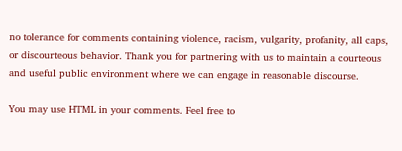no tolerance for comments containing violence, racism, vulgarity, profanity, all caps, or discourteous behavior. Thank you for partnering with us to maintain a courteous and useful public environment where we can engage in reasonable discourse.

You may use HTML in your comments. Feel free to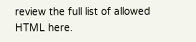review the full list of allowed HTML here.